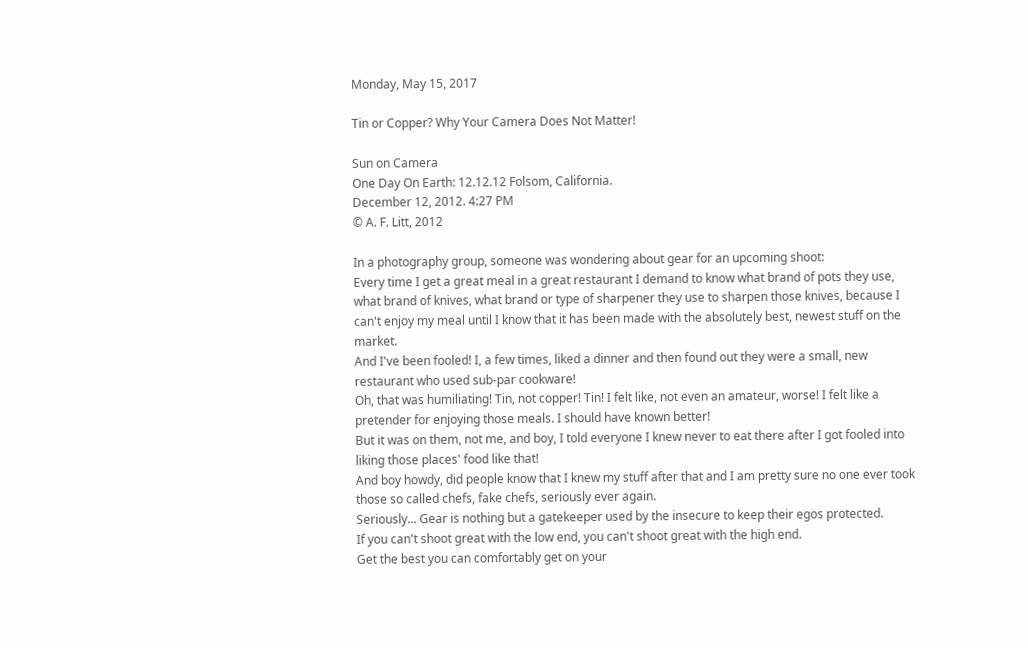Monday, May 15, 2017

Tin or Copper? Why Your Camera Does Not Matter!

Sun on Camera
One Day On Earth: 12.12.12 Folsom, California.
December 12, 2012. 4:27 PM
© A. F. Litt, 2012

In a photography group, someone was wondering about gear for an upcoming shoot:
Every time I get a great meal in a great restaurant I demand to know what brand of pots they use, what brand of knives, what brand or type of sharpener they use to sharpen those knives, because I can't enjoy my meal until I know that it has been made with the absolutely best, newest stuff on the market.
And I've been fooled! I, a few times, liked a dinner and then found out they were a small, new restaurant who used sub-par cookware!
Oh, that was humiliating! Tin, not copper! Tin! I felt like, not even an amateur, worse! I felt like a pretender for enjoying those meals. I should have known better!
But it was on them, not me, and boy, I told everyone I knew never to eat there after I got fooled into liking those places' food like that!
And boy howdy, did people know that I knew my stuff after that and I am pretty sure no one ever took those so called chefs, fake chefs, seriously ever again.
Seriously... Gear is nothing but a gatekeeper used by the insecure to keep their egos protected.
If you can't shoot great with the low end, you can't shoot great with the high end.
Get the best you can comfortably get on your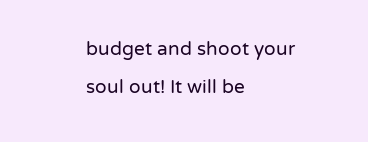budget and shoot your soul out! It will be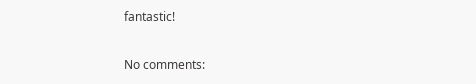fantastic!

No comments: